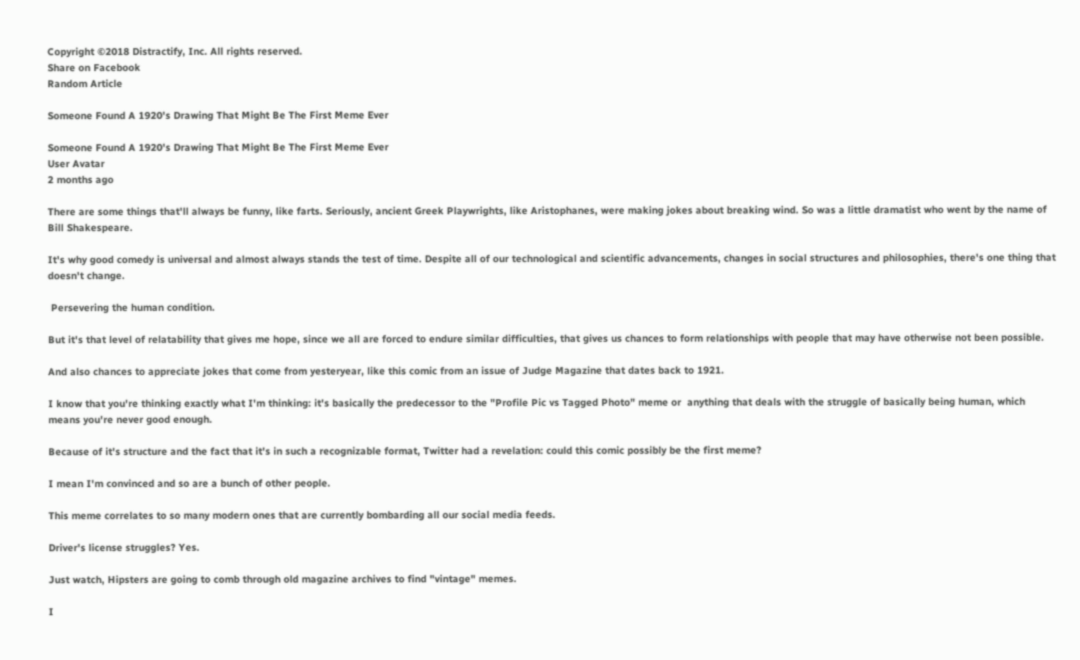Copyright ©2018 Distractify, Inc. All rights reserved.
Share on Facebook
Random Article

Someone Found A 1920's Drawing That Might Be The First Meme Ever

Someone Found A 1920's Drawing That Might Be The First Meme Ever
User Avatar
2 months ago

There are some things that'll always be funny, like farts. Seriously, ancient Greek Playwrights, like Aristophanes, were making jokes about breaking wind. So was a little dramatist who went by the name of Bill Shakespeare.

It's why good comedy is universal and almost always stands the test of time. Despite all of our technological and scientific advancements, changes in social structures and philosophies, there's one thing that doesn't change.

 Persevering the human condition.

But it's that level of relatability that gives me hope, since we all are forced to endure similar difficulties, that gives us chances to form relationships with people that may have otherwise not been possible.

And also chances to appreciate jokes that come from yesteryear, like this comic from an issue of Judge Magazine that dates back to 1921.

I know that you're thinking exactly what I'm thinking: it's basically the predecessor to the "Profile Pic vs Tagged Photo" meme or  anything that deals with the struggle of basically being human, which means you're never good enough.

Because of it's structure and the fact that it's in such a recognizable format, Twitter had a revelation: could this comic possibly be the first meme?

I mean I'm convinced and so are a bunch of other people.

This meme correlates to so many modern ones that are currently bombarding all our social media feeds.

Driver's license struggles? Yes.

Just watch, Hipsters are going to comb through old magazine archives to find "vintage" memes.

I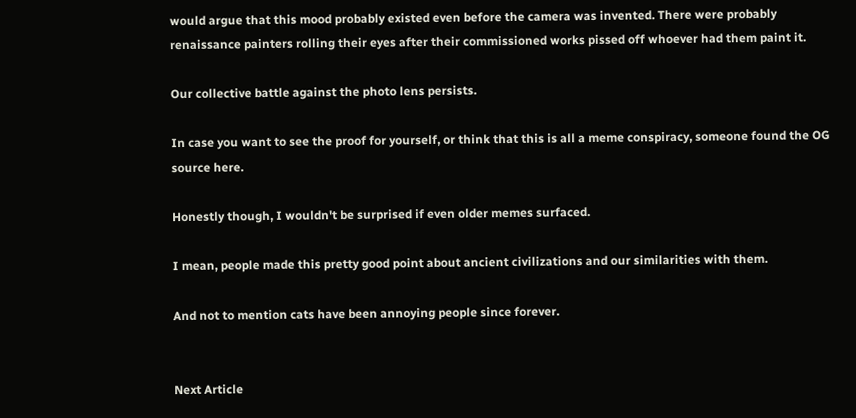would argue that this mood probably existed even before the camera was invented. There were probably renaissance painters rolling their eyes after their commissioned works pissed off whoever had them paint it.

Our collective battle against the photo lens persists.

In case you want to see the proof for yourself, or think that this is all a meme conspiracy, someone found the OG source here.

Honestly though, I wouldn't be surprised if even older memes surfaced.

I mean, people made this pretty good point about ancient civilizations and our similarities with them.

And not to mention cats have been annoying people since forever.


Next Article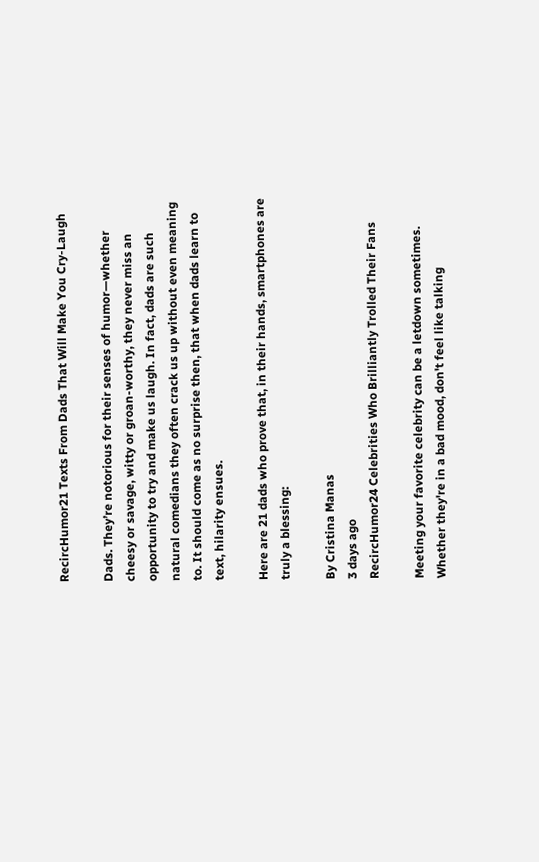RecircHumor21 Texts From Dads That Will Make You Cry-Laugh

Dads. They’re notorious for their senses of humor—whether cheesy or savage, witty or groan-worthy, they never miss an opportunity to try and make us laugh. In fact, dads are such natural comedians they often crack us up without even meaning to. It should come as no surprise then, that when dads learn to text, hilarity ensues.

Here are 21 dads who prove that, in their hands, smartphones are truly a blessing:

By Cristina Manas
3 days ago
RecircHumor24 Celebrities Who Brilliantly Trolled Their Fans

Meeting your favorite celebrity can be a letdown sometimes. Whether they're in a bad mood, don't feel like talking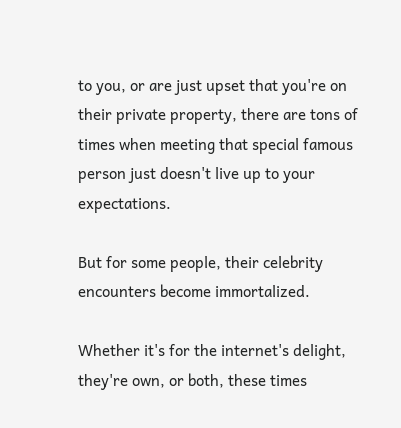to you, or are just upset that you're on their private property, there are tons of times when meeting that special famous person just doesn't live up to your expectations.

But for some people, their celebrity encounters become immortalized.

Whether it's for the internet's delight, they're own, or both, these times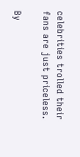celebrities trolled their fans are just priceless.

By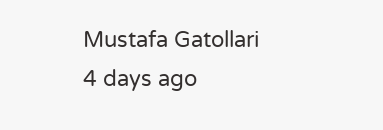Mustafa Gatollari
4 days ago